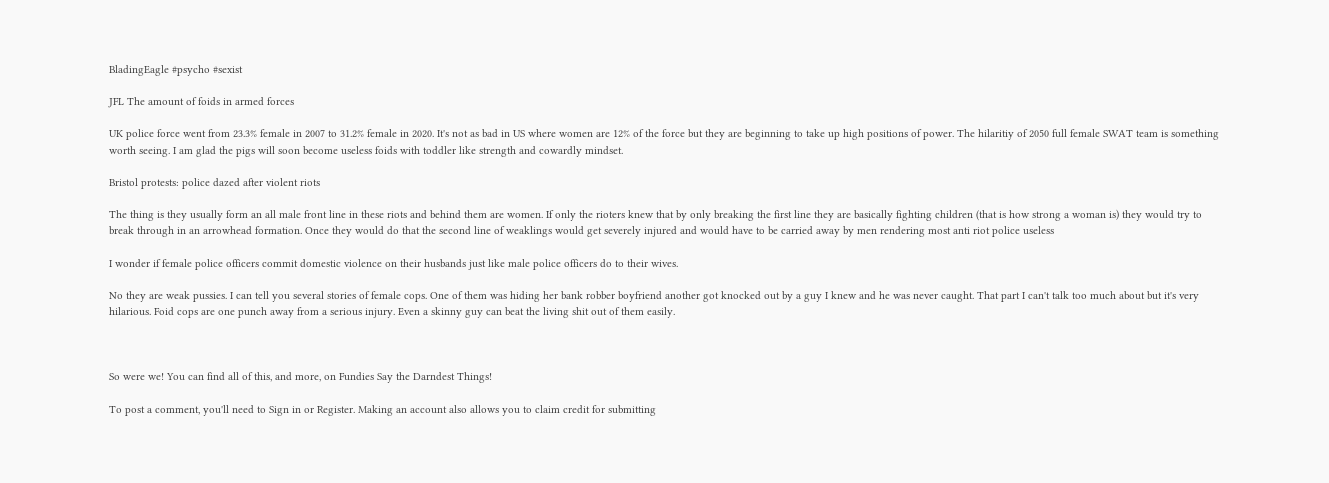BladingEagle #psycho #sexist

JFL The amount of foids in armed forces

UK police force went from 23.3% female in 2007 to 31.2% female in 2020. It's not as bad in US where women are 12% of the force but they are beginning to take up high positions of power. The hilaritiy of 2050 full female SWAT team is something worth seeing. I am glad the pigs will soon become useless foids with toddler like strength and cowardly mindset.

Bristol protests: police dazed after violent riots

The thing is they usually form an all male front line in these riots and behind them are women. If only the rioters knew that by only breaking the first line they are basically fighting children (that is how strong a woman is) they would try to break through in an arrowhead formation. Once they would do that the second line of weaklings would get severely injured and would have to be carried away by men rendering most anti riot police useless

I wonder if female police officers commit domestic violence on their husbands just like male police officers do to their wives.

No they are weak pussies. I can tell you several stories of female cops. One of them was hiding her bank robber boyfriend another got knocked out by a guy I knew and he was never caught. That part I can't talk too much about but it's very hilarious. Foid cops are one punch away from a serious injury. Even a skinny guy can beat the living shit out of them easily.



So were we! You can find all of this, and more, on Fundies Say the Darndest Things!

To post a comment, you'll need to Sign in or Register. Making an account also allows you to claim credit for submitting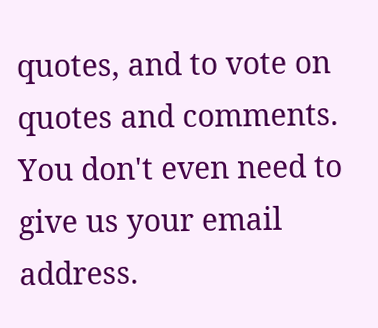quotes, and to vote on quotes and comments. You don't even need to give us your email address.